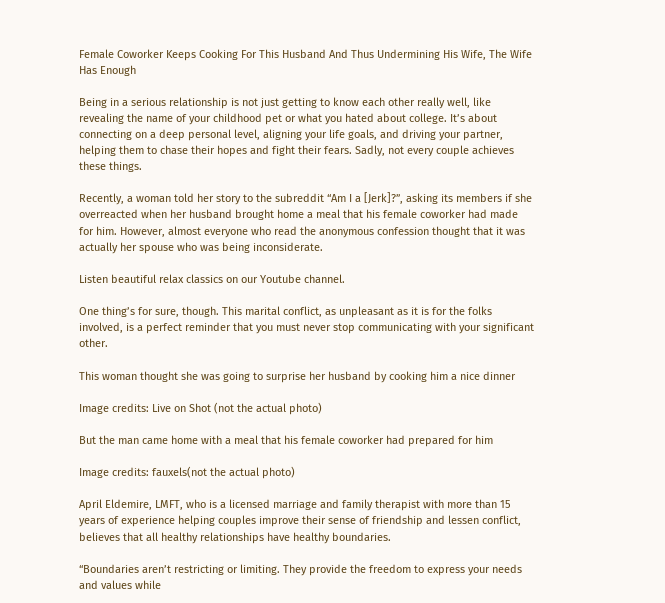Female Coworker Keeps Cooking For This Husband And Thus Undermining His Wife, The Wife Has Enough

Being in a serious relationship is not just getting to know each other really well, like revealing the name of your childhood pet or what you hated about college. It’s about connecting on a deep personal level, aligning your life goals, and driving your partner, helping them to chase their hopes and fight their fears. Sadly, not every couple achieves these things.

Recently, a woman told her story to the subreddit “Am I a [Jerk]?”, asking its members if she overreacted when her husband brought home a meal that his female coworker had made for him. However, almost everyone who read the anonymous confession thought that it was actually her spouse who was being inconsiderate.

Listen beautiful relax classics on our Youtube channel.

One thing’s for sure, though. This marital conflict, as unpleasant as it is for the folks involved, is a perfect reminder that you must never stop communicating with your significant other.

This woman thought she was going to surprise her husband by cooking him a nice dinner

Image credits: Live on Shot (not the actual photo)

But the man came home with a meal that his female coworker had prepared for him

Image credits: fauxels(not the actual photo)

April Eldemire, LMFT, who is a licensed marriage and family therapist with more than 15 years of experience helping couples improve their sense of friendship and lessen conflict, believes that all healthy relationships have healthy boundaries.

“Boundaries aren’t restricting or limiting. They provide the freedom to express your needs and values while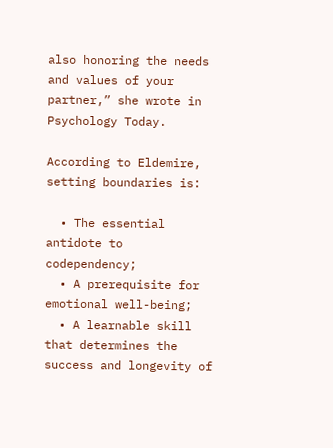also honoring the needs and values of your partner,” she wrote in Psychology Today.

According to Eldemire, setting boundaries is:

  • The essential antidote to codependency;
  • A prerequisite for emotional well-being;
  • A learnable skill that determines the success and longevity of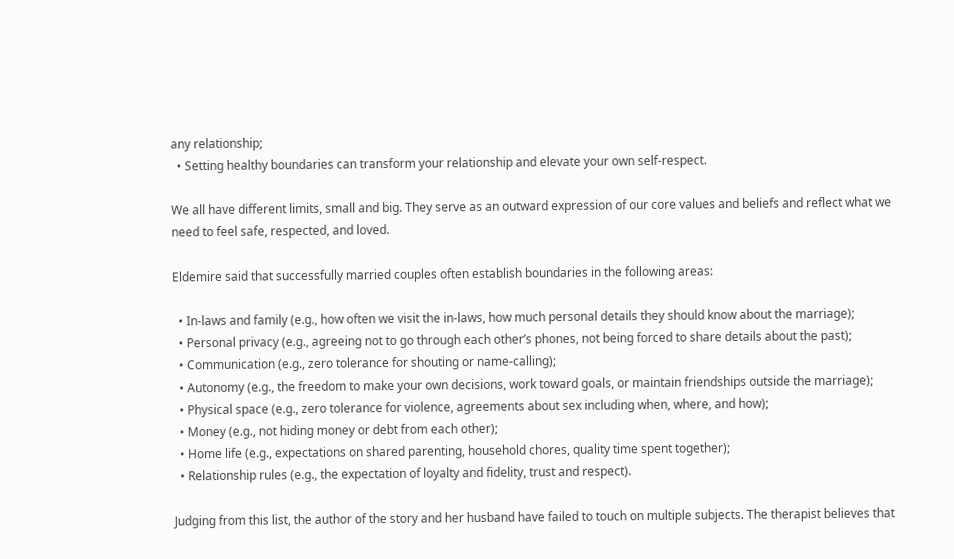any relationship;
  • Setting healthy boundaries can transform your relationship and elevate your own self-respect.

We all have different limits, small and big. They serve as an outward expression of our core values and beliefs and reflect what we need to feel safe, respected, and loved.

Eldemire said that successfully married couples often establish boundaries in the following areas:

  • In-laws and family (e.g., how often we visit the in-laws, how much personal details they should know about the marriage);
  • Personal privacy (e.g., agreeing not to go through each other’s phones, not being forced to share details about the past);
  • Communication (e.g., zero tolerance for shouting or name-calling);
  • Autonomy (e.g., the freedom to make your own decisions, work toward goals, or maintain friendships outside the marriage);
  • Physical space (e.g., zero tolerance for violence, agreements about sex including when, where, and how);
  • Money (e.g., not hiding money or debt from each other);
  • Home life (e.g., expectations on shared parenting, household chores, quality time spent together);
  • Relationship rules (e.g., the expectation of loyalty and fidelity, trust and respect).

Judging from this list, the author of the story and her husband have failed to touch on multiple subjects. The therapist believes that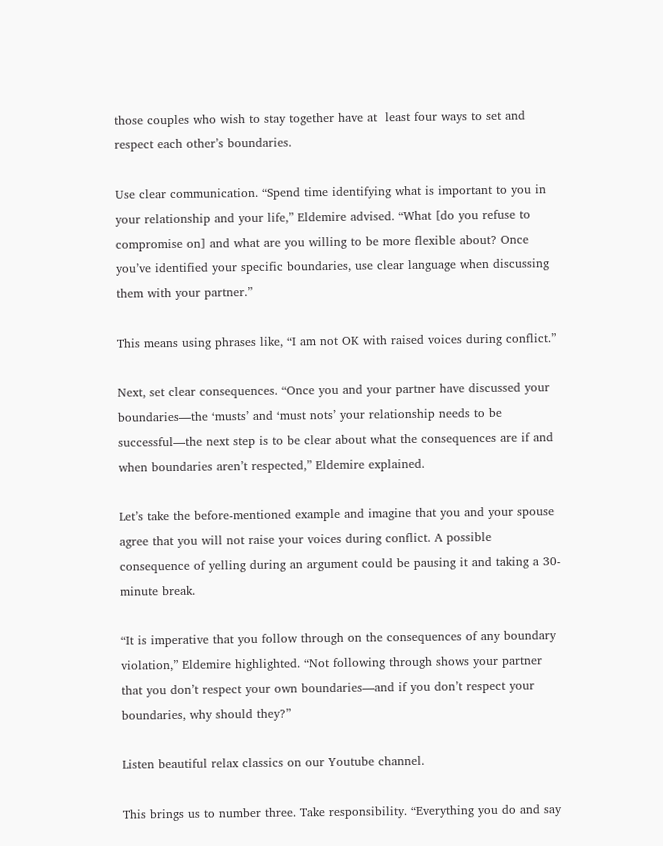those couples who wish to stay together have at  least four ways to set and respect each other’s boundaries.

Use clear communication. “Spend time identifying what is important to you in your relationship and your life,” Eldemire advised. “What [do you refuse to compromise on] and what are you willing to be more flexible about? Once you’ve identified your specific boundaries, use clear language when discussing them with your partner.”

This means using phrases like, “I am not OK with raised voices during conflict.”

Next, set clear consequences. “Once you and your partner have discussed your boundaries—the ‘musts’ and ‘must nots’ your relationship needs to be successful—the next step is to be clear about what the consequences are if and when boundaries aren’t respected,” Eldemire explained.

Let’s take the before-mentioned example and imagine that you and your spouse agree that you will not raise your voices during conflict. A possible consequence of yelling during an argument could be pausing it and taking a 30-minute break.

“It is imperative that you follow through on the consequences of any boundary violation,” Eldemire highlighted. “Not following through shows your partner that you don’t respect your own boundaries—and if you don’t respect your boundaries, why should they?”

Listen beautiful relax classics on our Youtube channel.

This brings us to number three. Take responsibility. “Everything you do and say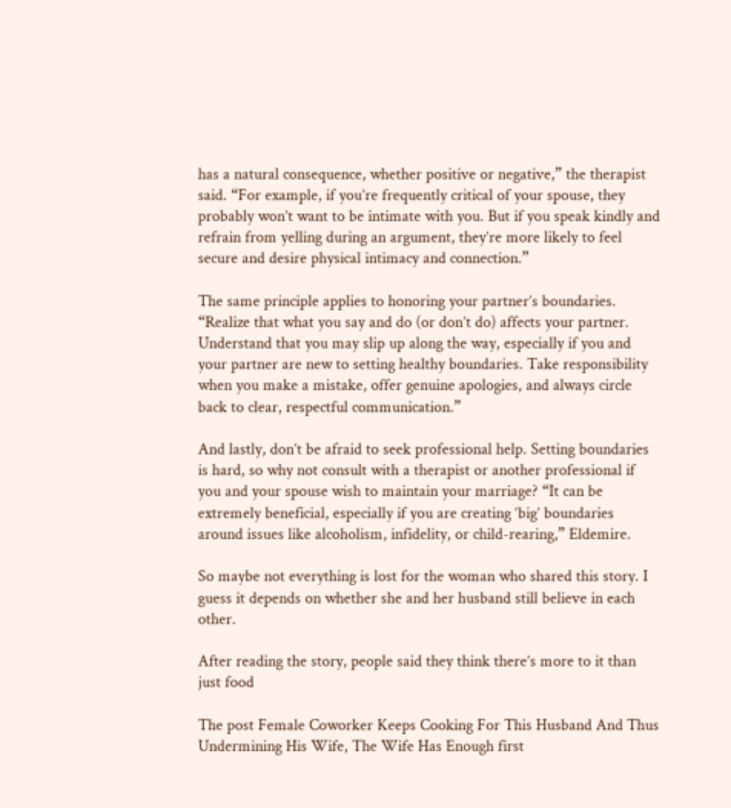has a natural consequence, whether positive or negative,” the therapist said. “For example, if you’re frequently critical of your spouse, they probably won’t want to be intimate with you. But if you speak kindly and refrain from yelling during an argument, they’re more likely to feel secure and desire physical intimacy and connection.”

The same principle applies to honoring your partner’s boundaries. “Realize that what you say and do (or don’t do) affects your partner. Understand that you may slip up along the way, especially if you and your partner are new to setting healthy boundaries. Take responsibility when you make a mistake, offer genuine apologies, and always circle back to clear, respectful communication.”

And lastly, don’t be afraid to seek professional help. Setting boundaries is hard, so why not consult with a therapist or another professional if you and your spouse wish to maintain your marriage? “It can be extremely beneficial, especially if you are creating ‘big’ boundaries around issues like alcoholism, infidelity, or child-rearing,” Eldemire.

So maybe not everything is lost for the woman who shared this story. I guess it depends on whether she and her husband still believe in each other.

After reading the story, people said they think there’s more to it than just food

The post Female Coworker Keeps Cooking For This Husband And Thus Undermining His Wife, The Wife Has Enough first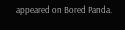appeared on Bored Panda.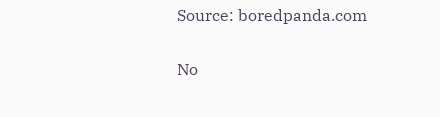Source: boredpanda.com

No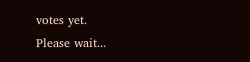votes yet.
Please wait...